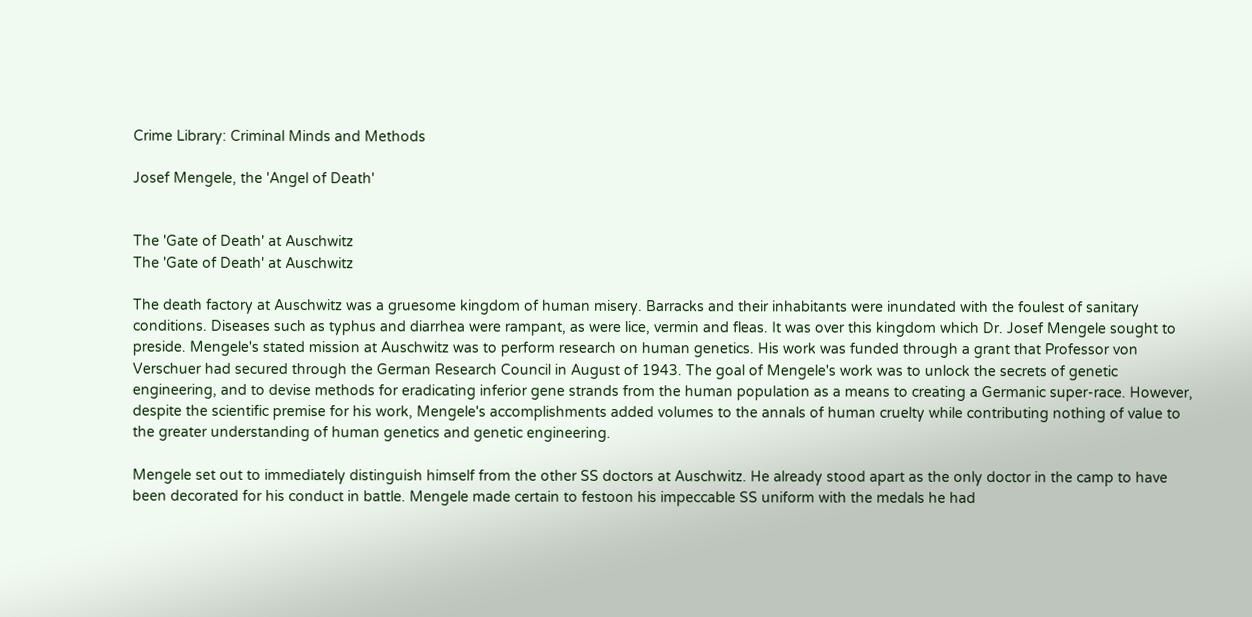Crime Library: Criminal Minds and Methods

Josef Mengele, the 'Angel of Death'


The 'Gate of Death' at Auschwitz
The 'Gate of Death' at Auschwitz

The death factory at Auschwitz was a gruesome kingdom of human misery. Barracks and their inhabitants were inundated with the foulest of sanitary conditions. Diseases such as typhus and diarrhea were rampant, as were lice, vermin and fleas. It was over this kingdom which Dr. Josef Mengele sought to preside. Mengele's stated mission at Auschwitz was to perform research on human genetics. His work was funded through a grant that Professor von Verschuer had secured through the German Research Council in August of 1943. The goal of Mengele's work was to unlock the secrets of genetic engineering, and to devise methods for eradicating inferior gene strands from the human population as a means to creating a Germanic super-race. However, despite the scientific premise for his work, Mengele's accomplishments added volumes to the annals of human cruelty while contributing nothing of value to the greater understanding of human genetics and genetic engineering.

Mengele set out to immediately distinguish himself from the other SS doctors at Auschwitz. He already stood apart as the only doctor in the camp to have been decorated for his conduct in battle. Mengele made certain to festoon his impeccable SS uniform with the medals he had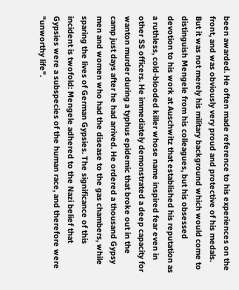been awarded. He often made reference to his experiences on the front, and was obviously very proud and protective of his medals. But it was not merely his military background which would come to distinguish Mengele from his colleagues, but his obsessed devotion to his work at Auschwitz that established his reputation as a ruthless, cold-blooded killer whose name inspired fear even in other SS officers. He immediately demonstrated a deep capacity for wanton murder during a typhus epidemic that broke out in the camp just days after he had arrived. He ordered a thousand Gypsy men and women who had the disease to the gas chambers, while sparing the lives of German Gypsies. The significance of this incident is twofold: Mengele adhered to the Nazi belief that Gypsies were a subspecies of the human race, and therefore were "unworthy life".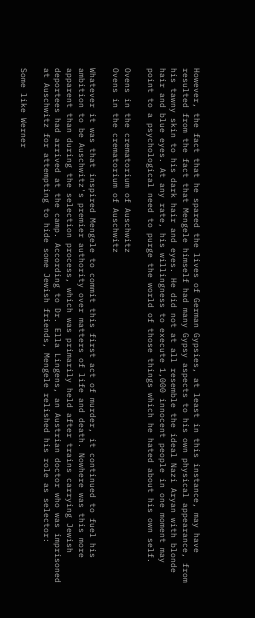However, the fact that he spared the lives of German Gypsies, at least in this instance, may have resulted from the fact that Mengele himself had many Gypsy aspects to his own physical appearance, from his tawny skin to his dark hair and eyes. He did not at all resemble the ideal Nazi Aryan with blonde hair and blue eyes. At any rate, his willingness to execute 1,000 innocent people in one moment may point to a psychological need to purge the world of those things which he hated about his own self.

Ovens in the crematorium of Auschwitz
Ovens in the crematorium of Auschwitz

Whatever it was that inspired Mengele to commit this first act of murder, it continued to fuel his ambition to be Auschwitz's premier authority over matters of life and death. Nowhere was this more apparent than during the selection process, which was primarily held after trains carrying Jewish deportees had arrived at the camp. According to Dr. Ella Lingens, an Austrian doctor who was imprisoned at Auschwitz for attempting to hide some Jewish friends, Mengele relished his role as selector:

Some like Werner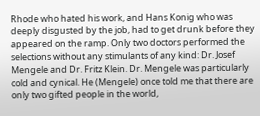Rhode who hated his work, and Hans Konig who was deeply disgusted by the job, had to get drunk before they appeared on the ramp. Only two doctors performed the selections without any stimulants of any kind: Dr. Josef Mengele and Dr. Fritz Klein. Dr. Mengele was particularly cold and cynical. He (Mengele) once told me that there are only two gifted people in the world,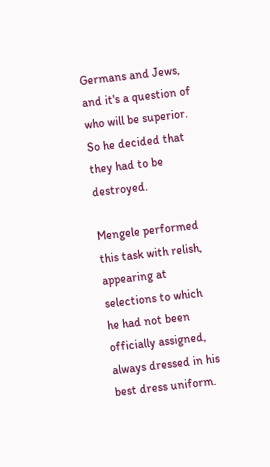Germans and Jews, and it's a question of who will be superior. So he decided that they had to be destroyed.

Mengele performed this task with relish, appearing at selections to which he had not been officially assigned, always dressed in his best dress uniform.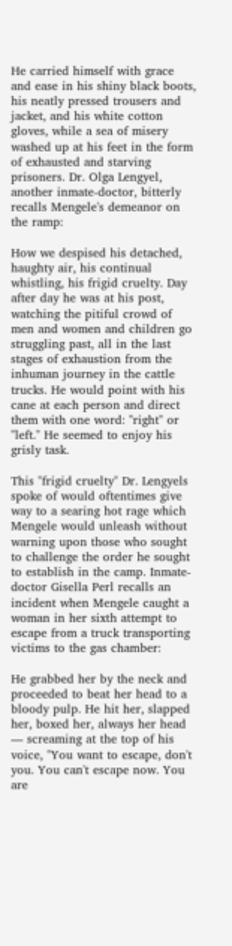He carried himself with grace and ease in his shiny black boots, his neatly pressed trousers and jacket, and his white cotton gloves, while a sea of misery washed up at his feet in the form of exhausted and starving prisoners. Dr. Olga Lengyel, another inmate-doctor, bitterly recalls Mengele's demeanor on the ramp:

How we despised his detached, haughty air, his continual whistling, his frigid cruelty. Day after day he was at his post, watching the pitiful crowd of men and women and children go struggling past, all in the last stages of exhaustion from the inhuman journey in the cattle trucks. He would point with his cane at each person and direct them with one word: "right" or "left." He seemed to enjoy his grisly task.

This "frigid cruelty" Dr. Lengyels spoke of would oftentimes give way to a searing hot rage which Mengele would unleash without warning upon those who sought to challenge the order he sought to establish in the camp. Inmate-doctor Gisella Perl recalls an incident when Mengele caught a woman in her sixth attempt to escape from a truck transporting victims to the gas chamber:

He grabbed her by the neck and proceeded to beat her head to a bloody pulp. He hit her, slapped her, boxed her, always her head — screaming at the top of his voice, "You want to escape, don't you. You can't escape now. You are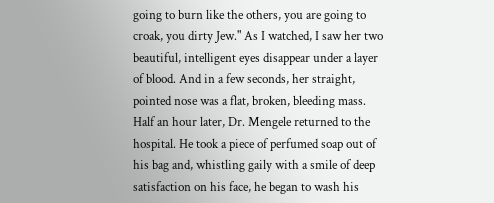going to burn like the others, you are going to croak, you dirty Jew." As I watched, I saw her two beautiful, intelligent eyes disappear under a layer of blood. And in a few seconds, her straight, pointed nose was a flat, broken, bleeding mass. Half an hour later, Dr. Mengele returned to the hospital. He took a piece of perfumed soap out of his bag and, whistling gaily with a smile of deep satisfaction on his face, he began to wash his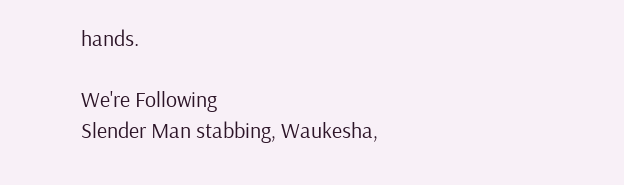hands.

We're Following
Slender Man stabbing, Waukesha,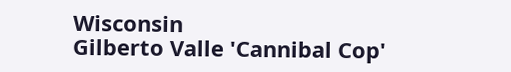Wisconsin
Gilberto Valle 'Cannibal Cop'